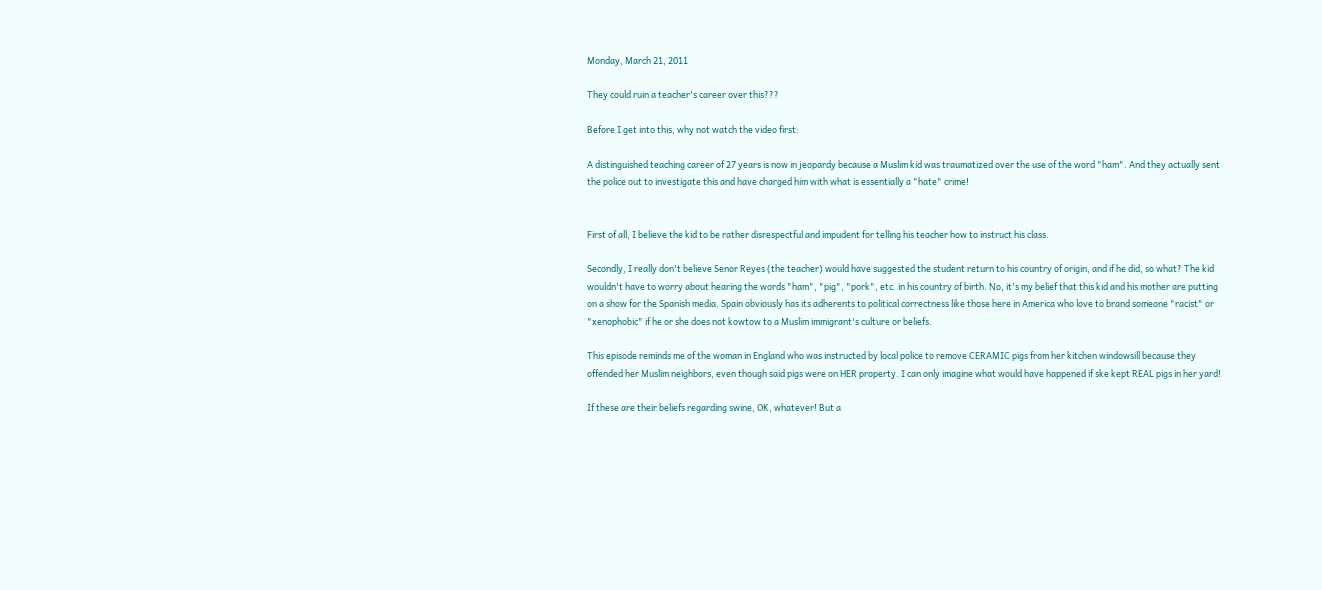Monday, March 21, 2011

They could ruin a teacher's career over this???

Before I get into this, why not watch the video first:

A distinguished teaching career of 27 years is now in jeopardy because a Muslim kid was traumatized over the use of the word "ham". And they actually sent the police out to investigate this and have charged him with what is essentially a "hate" crime!


First of all, I believe the kid to be rather disrespectful and impudent for telling his teacher how to instruct his class.

Secondly, I really don't believe Senor Reyes (the teacher) would have suggested the student return to his country of origin, and if he did, so what? The kid wouldn't have to worry about hearing the words "ham", "pig", "pork", etc. in his country of birth. No, it's my belief that this kid and his mother are putting on a show for the Spanish media. Spain obviously has its adherents to political correctness like those here in America who love to brand someone "racist" or "xenophobic" if he or she does not kowtow to a Muslim immigrant's culture or beliefs.

This episode reminds me of the woman in England who was instructed by local police to remove CERAMIC pigs from her kitchen windowsill because they offended her Muslim neighbors, even though said pigs were on HER property. I can only imagine what would have happened if ske kept REAL pigs in her yard!

If these are their beliefs regarding swine, OK, whatever! But a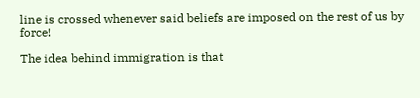line is crossed whenever said beliefs are imposed on the rest of us by force!

The idea behind immigration is that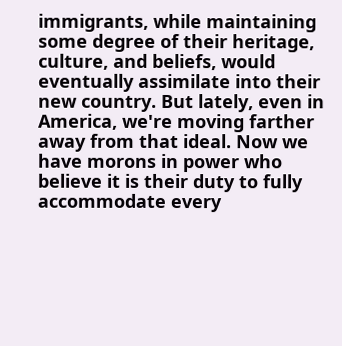immigrants, while maintaining some degree of their heritage, culture, and beliefs, would eventually assimilate into their new country. But lately, even in America, we're moving farther away from that ideal. Now we have morons in power who believe it is their duty to fully accommodate every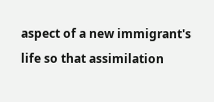aspect of a new immigrant's life so that assimilation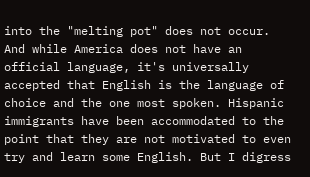into the "melting pot" does not occur. And while America does not have an official language, it's universally accepted that English is the language of choice and the one most spoken. Hispanic immigrants have been accommodated to the point that they are not motivated to even try and learn some English. But I digress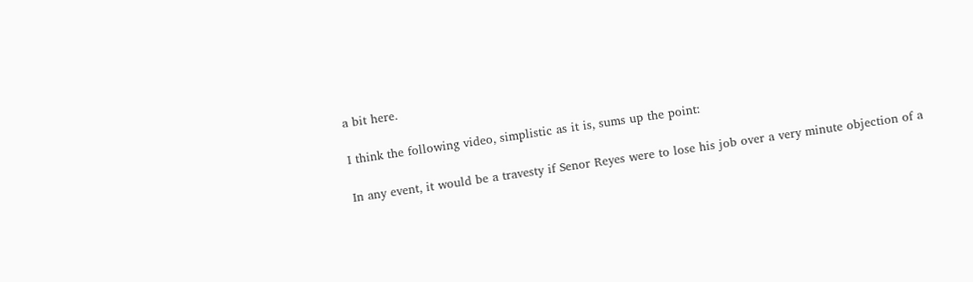a bit here.

I think the following video, simplistic as it is, sums up the point:

In any event, it would be a travesty if Senor Reyes were to lose his job over a very minute objection of a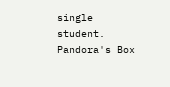single student. Pandora's Box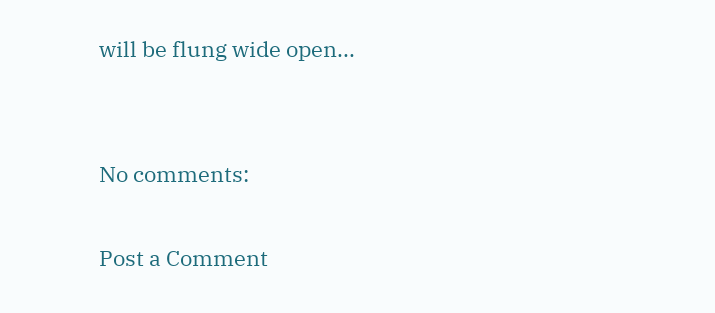will be flung wide open...


No comments:

Post a Comment